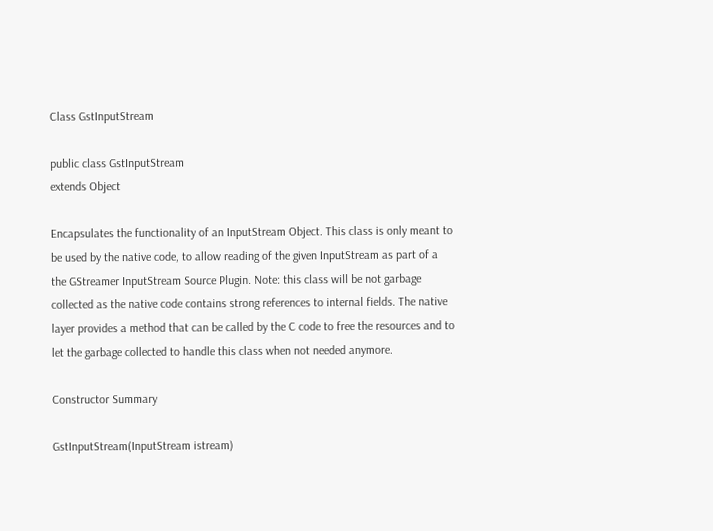Class GstInputStream

public class GstInputStream
extends Object

Encapsulates the functionality of an InputStream Object. This class is only meant to be used by the native code, to allow reading of the given InputStream as part of a the GStreamer InputStream Source Plugin. Note: this class will be not garbage collected as the native code contains strong references to internal fields. The native layer provides a method that can be called by the C code to free the resources and to let the garbage collected to handle this class when not needed anymore.

Constructor Summary

GstInputStream(InputStream istream)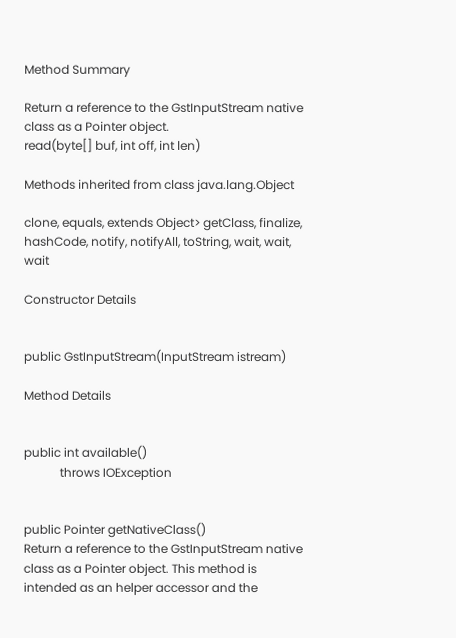Method Summary

Return a reference to the GstInputStream native class as a Pointer object.
read(byte[] buf, int off, int len)

Methods inherited from class java.lang.Object

clone, equals, extends Object> getClass, finalize, hashCode, notify, notifyAll, toString, wait, wait, wait

Constructor Details


public GstInputStream(InputStream istream)

Method Details


public int available()
            throws IOException


public Pointer getNativeClass()
Return a reference to the GstInputStream native class as a Pointer object. This method is intended as an helper accessor and the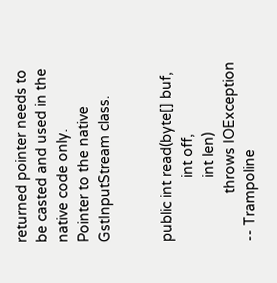returned pointer needs to be casted and used in the native code only.
Pointer to the native GstInputStream class.


public int read(byte[] buf,
                int off,
                int len)
            throws IOException -- Trampoline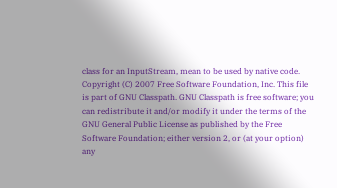class for an InputStream, mean to be used by native code. Copyright (C) 2007 Free Software Foundation, Inc. This file is part of GNU Classpath. GNU Classpath is free software; you can redistribute it and/or modify it under the terms of the GNU General Public License as published by the Free Software Foundation; either version 2, or (at your option) any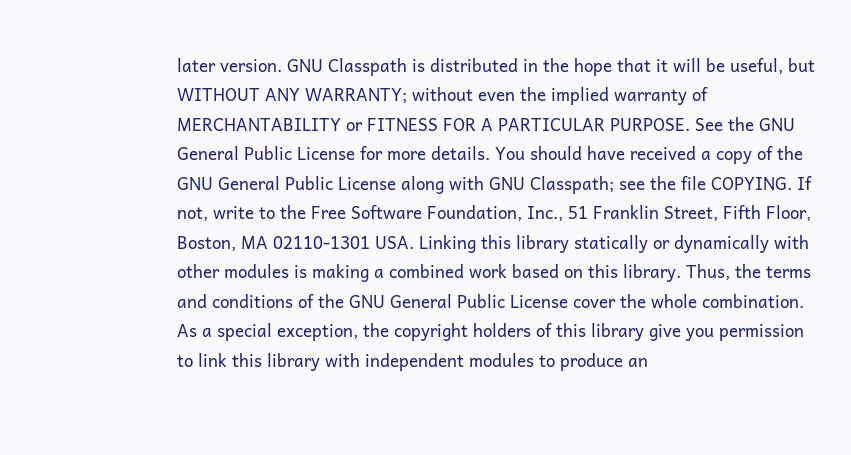later version. GNU Classpath is distributed in the hope that it will be useful, but WITHOUT ANY WARRANTY; without even the implied warranty of MERCHANTABILITY or FITNESS FOR A PARTICULAR PURPOSE. See the GNU General Public License for more details. You should have received a copy of the GNU General Public License along with GNU Classpath; see the file COPYING. If not, write to the Free Software Foundation, Inc., 51 Franklin Street, Fifth Floor, Boston, MA 02110-1301 USA. Linking this library statically or dynamically with other modules is making a combined work based on this library. Thus, the terms and conditions of the GNU General Public License cover the whole combination. As a special exception, the copyright holders of this library give you permission to link this library with independent modules to produce an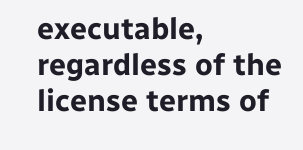executable, regardless of the license terms of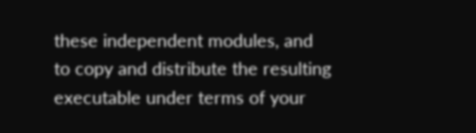these independent modules, and to copy and distribute the resulting executable under terms of your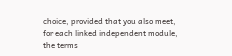choice, provided that you also meet, for each linked independent module, the terms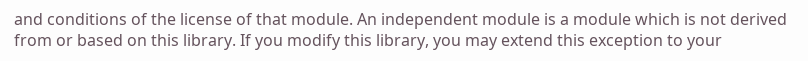and conditions of the license of that module. An independent module is a module which is not derived from or based on this library. If you modify this library, you may extend this exception to your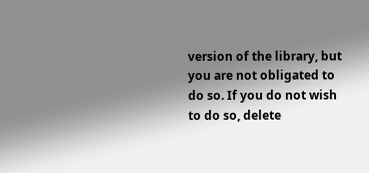version of the library, but you are not obligated to do so. If you do not wish to do so, delete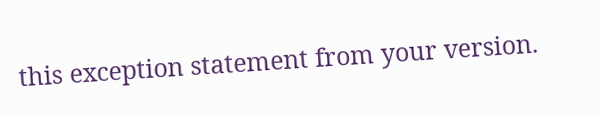this exception statement from your version.